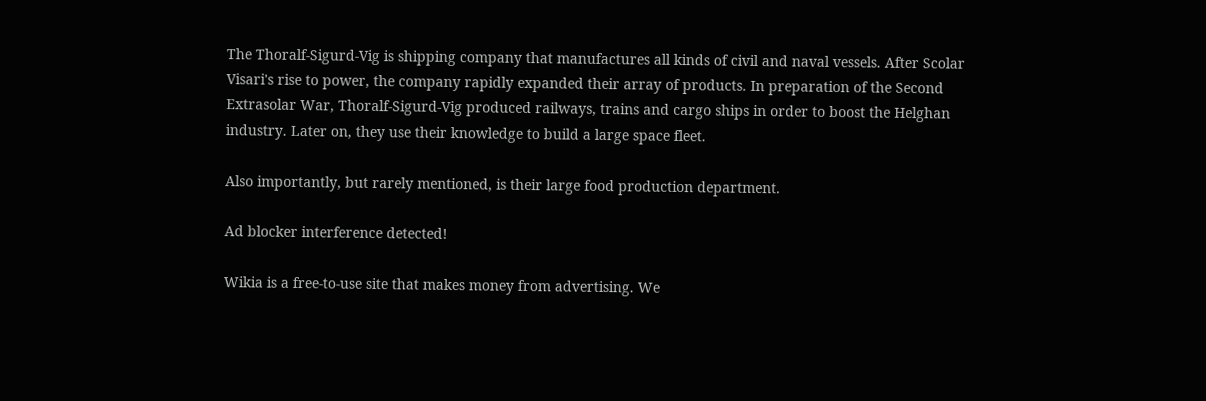The Thoralf-Sigurd-Vig is shipping company that manufactures all kinds of civil and naval vessels. After Scolar Visari's rise to power, the company rapidly expanded their array of products. In preparation of the Second Extrasolar War, Thoralf-Sigurd-Vig produced railways, trains and cargo ships in order to boost the Helghan industry. Later on, they use their knowledge to build a large space fleet.

Also importantly, but rarely mentioned, is their large food production department.

Ad blocker interference detected!

Wikia is a free-to-use site that makes money from advertising. We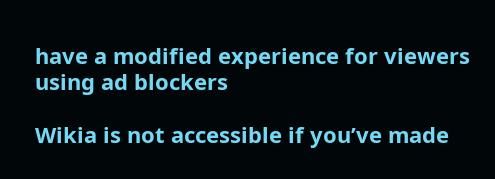have a modified experience for viewers using ad blockers

Wikia is not accessible if you’ve made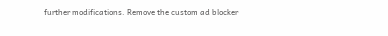further modifications. Remove the custom ad blocker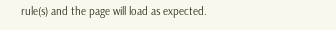rule(s) and the page will load as expected.